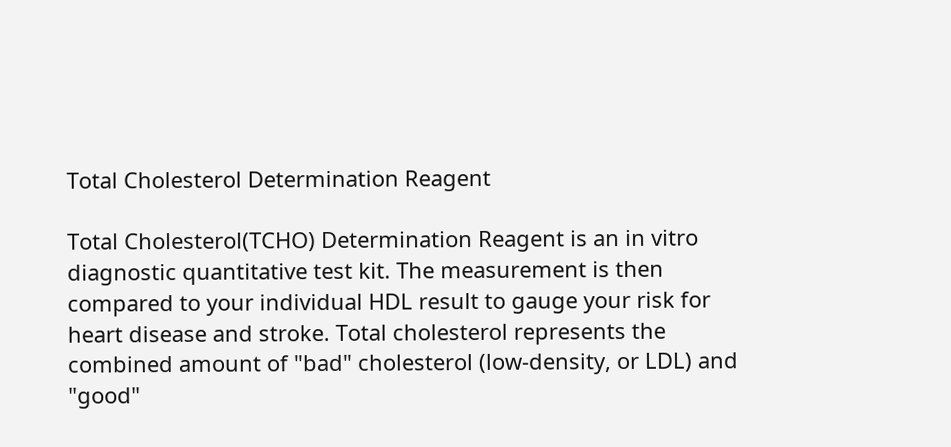Total Cholesterol Determination Reagent

Total Cholesterol(TCHO) Determination Reagent is an in vitro diagnostic quantitative test kit. The measurement is then compared to your individual HDL result to gauge your risk for heart disease and stroke. Total cholesterol represents the combined amount of "bad" cholesterol (low-density, or LDL) and "good"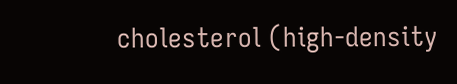cholesterol (high-density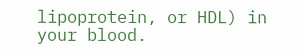lipoprotein, or HDL) in your blood.